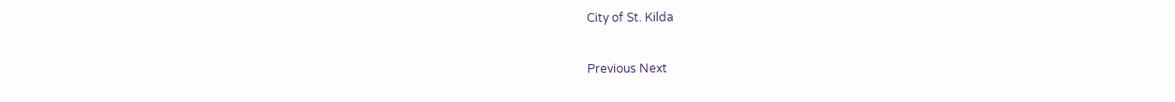City of St. Kilda

Previous Next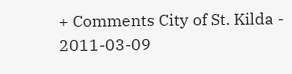+ Comments City of St. Kilda - 2011-03-09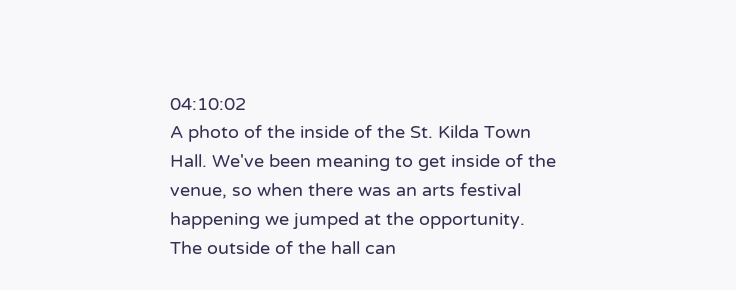04:10:02
A photo of the inside of the St. Kilda Town Hall. We've been meaning to get inside of the venue, so when there was an arts festival happening we jumped at the opportunity. The outside of the hall can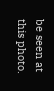be seen at this photo.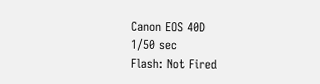Canon EOS 40D
1/50 sec
Flash: Not Fired